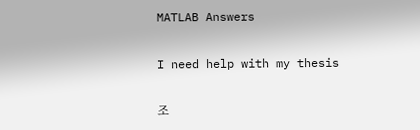MATLAB Answers

I need help with my thesis

조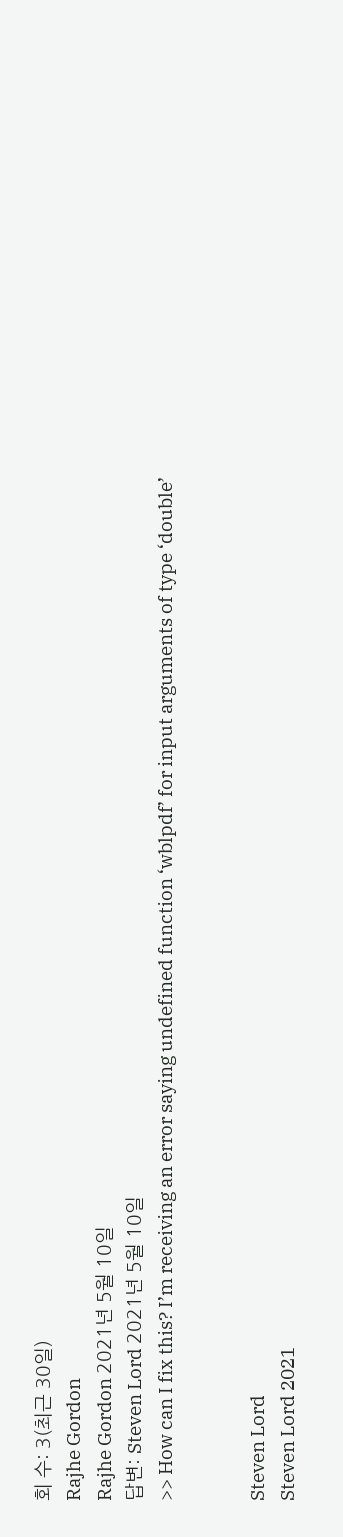회 수: 3(최근 30일)
Rajhe Gordon
Rajhe Gordon 2021년 5월 10일
답변: Steven Lord 2021년 5월 10일
>> How can I fix this? I’m receiving an error saying undefined function ‘wblpdf’ for input arguments of type ‘double’


Steven Lord
Steven Lord 2021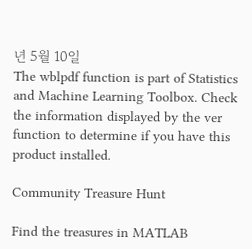년 5월 10일
The wblpdf function is part of Statistics and Machine Learning Toolbox. Check the information displayed by the ver function to determine if you have this product installed.

Community Treasure Hunt

Find the treasures in MATLAB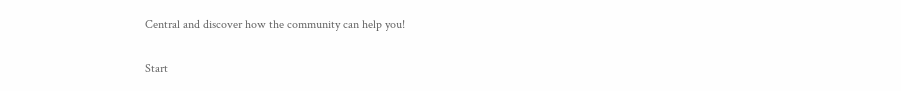Central and discover how the community can help you!

Start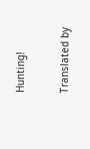Hunting!

Translated by